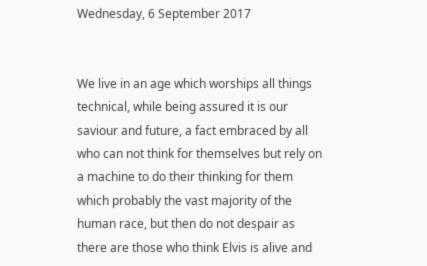Wednesday, 6 September 2017


We live in an age which worships all things technical, while being assured it is our saviour and future, a fact embraced by all who can not think for themselves but rely on a machine to do their thinking for them which probably the vast majority of the human race, but then do not despair as there are those who think Elvis is alive and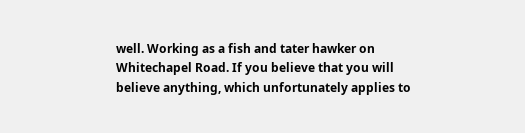well. Working as a fish and tater hawker on Whitechapel Road. If you believe that you will believe anything, which unfortunately applies to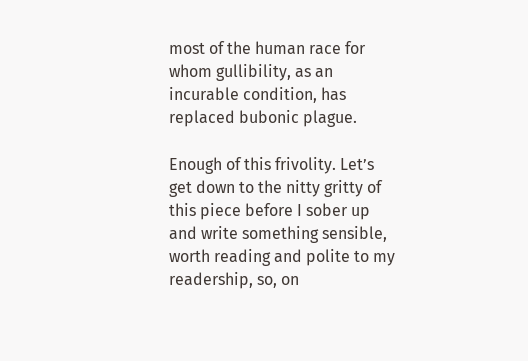most of the human race for whom gullibility, as an incurable condition, has replaced bubonic plague.

Enough of this frivolity. Let’s get down to the nitty gritty of this piece before I sober up and write something sensible, worth reading and polite to my readership, so, on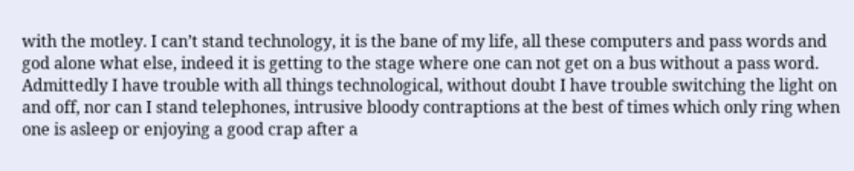with the motley. I can’t stand technology, it is the bane of my life, all these computers and pass words and god alone what else, indeed it is getting to the stage where one can not get on a bus without a pass word. Admittedly I have trouble with all things technological, without doubt I have trouble switching the light on and off, nor can I stand telephones, intrusive bloody contraptions at the best of times which only ring when one is asleep or enjoying a good crap after a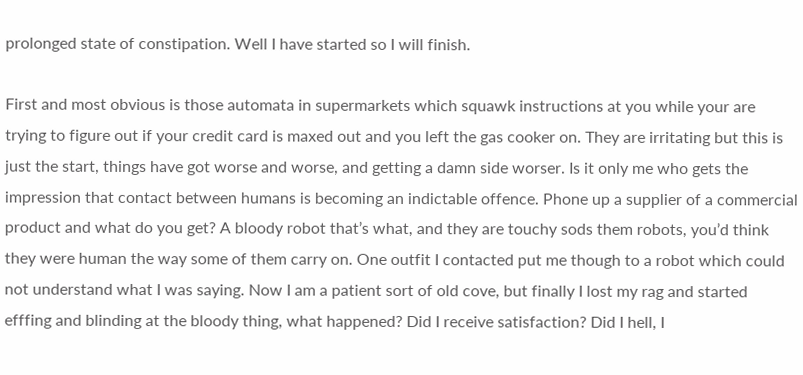prolonged state of constipation. Well I have started so I will finish.

First and most obvious is those automata in supermarkets which squawk instructions at you while your are trying to figure out if your credit card is maxed out and you left the gas cooker on. They are irritating but this is just the start, things have got worse and worse, and getting a damn side worser. Is it only me who gets the impression that contact between humans is becoming an indictable offence. Phone up a supplier of a commercial product and what do you get? A bloody robot that’s what, and they are touchy sods them robots, you’d think they were human the way some of them carry on. One outfit I contacted put me though to a robot which could not understand what I was saying. Now I am a patient sort of old cove, but finally I lost my rag and started efffing and blinding at the bloody thing, what happened? Did I receive satisfaction? Did I hell, I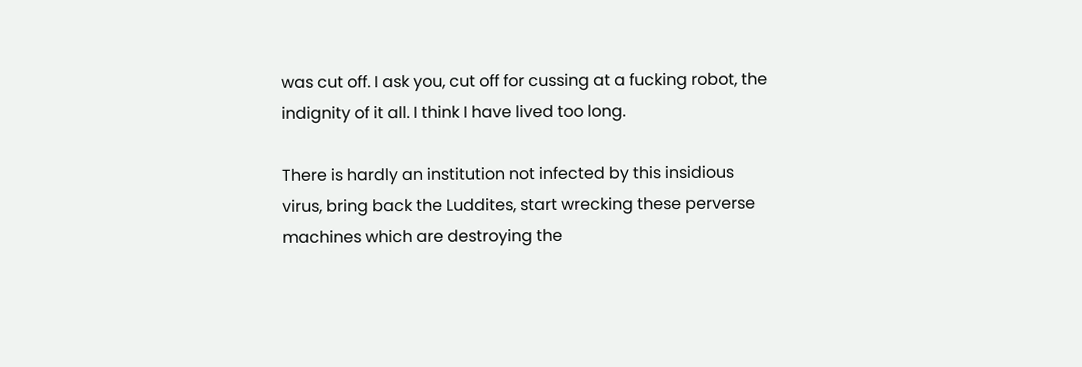was cut off. I ask you, cut off for cussing at a fucking robot, the indignity of it all. I think I have lived too long.

There is hardly an institution not infected by this insidious virus, bring back the Luddites, start wrecking these perverse machines which are destroying the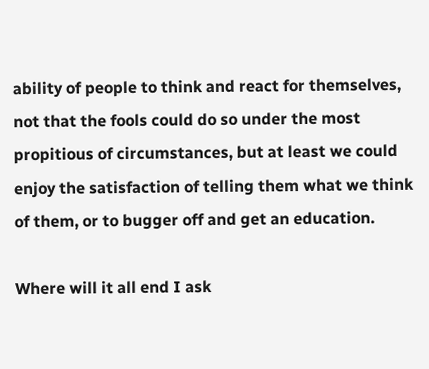ability of people to think and react for themselves, not that the fools could do so under the most propitious of circumstances, but at least we could enjoy the satisfaction of telling them what we think of them, or to bugger off and get an education.

Where will it all end I ask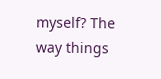myself? The way things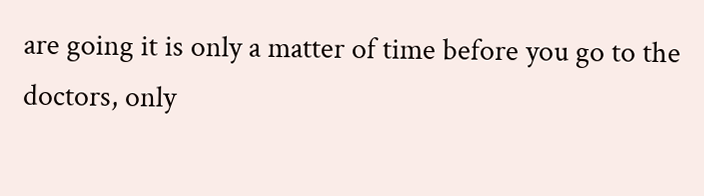are going it is only a matter of time before you go to the doctors, only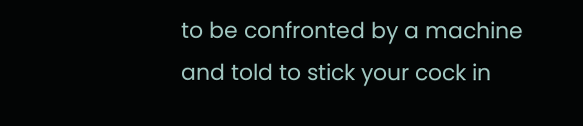to be confronted by a machine and told to stick your cock in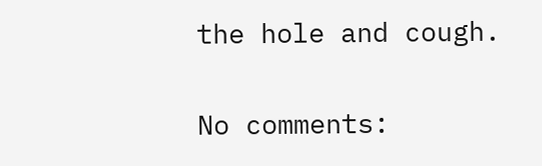the hole and cough.

No comments: